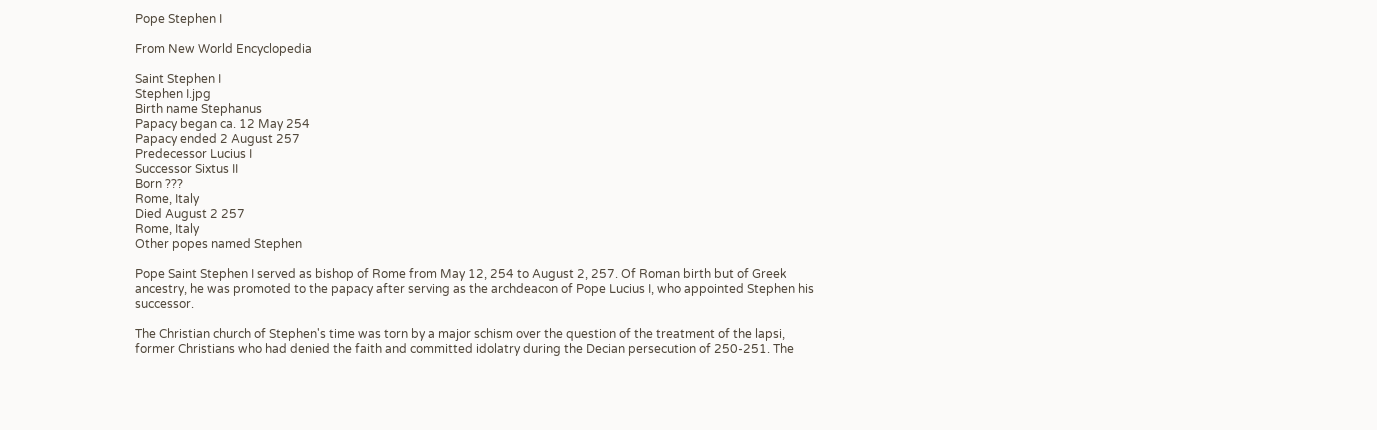Pope Stephen I

From New World Encyclopedia

Saint Stephen I
Stephen I.jpg
Birth name Stephanus
Papacy began ca. 12 May 254
Papacy ended 2 August 257
Predecessor Lucius I
Successor Sixtus II
Born ???
Rome, Italy
Died August 2 257
Rome, Italy
Other popes named Stephen

Pope Saint Stephen I served as bishop of Rome from May 12, 254 to August 2, 257. Of Roman birth but of Greek ancestry, he was promoted to the papacy after serving as the archdeacon of Pope Lucius I, who appointed Stephen his successor.

The Christian church of Stephen's time was torn by a major schism over the question of the treatment of the lapsi, former Christians who had denied the faith and committed idolatry during the Decian persecution of 250-251. The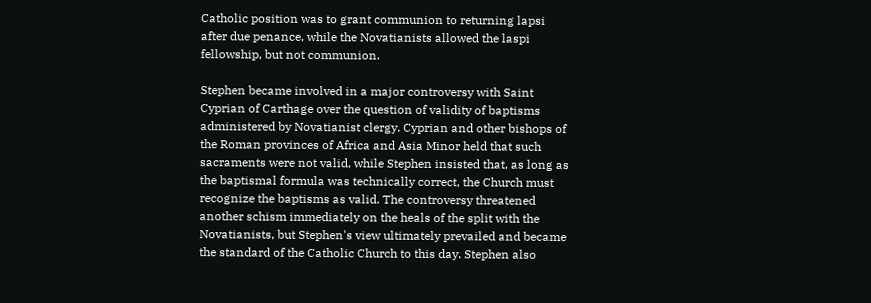Catholic position was to grant communion to returning lapsi after due penance, while the Novatianists allowed the laspi fellowship, but not communion.

Stephen became involved in a major controversy with Saint Cyprian of Carthage over the question of validity of baptisms administered by Novatianist clergy. Cyprian and other bishops of the Roman provinces of Africa and Asia Minor held that such sacraments were not valid, while Stephen insisted that, as long as the baptismal formula was technically correct, the Church must recognize the baptisms as valid. The controversy threatened another schism immediately on the heals of the split with the Novatianists, but Stephen's view ultimately prevailed and became the standard of the Catholic Church to this day. Stephen also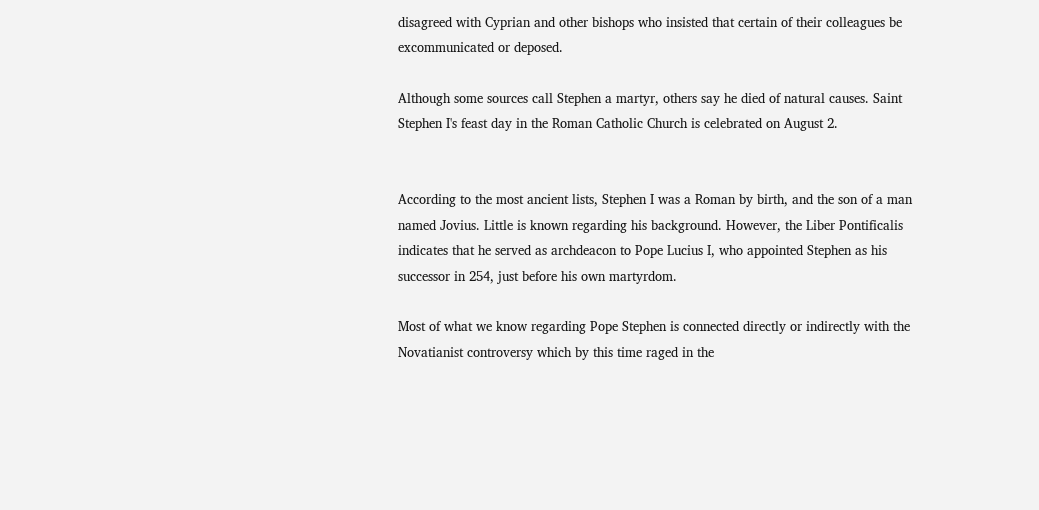disagreed with Cyprian and other bishops who insisted that certain of their colleagues be excommunicated or deposed.

Although some sources call Stephen a martyr, others say he died of natural causes. Saint Stephen I's feast day in the Roman Catholic Church is celebrated on August 2.


According to the most ancient lists, Stephen I was a Roman by birth, and the son of a man named Jovius. Little is known regarding his background. However, the Liber Pontificalis indicates that he served as archdeacon to Pope Lucius I, who appointed Stephen as his successor in 254, just before his own martyrdom.

Most of what we know regarding Pope Stephen is connected directly or indirectly with the Novatianist controversy which by this time raged in the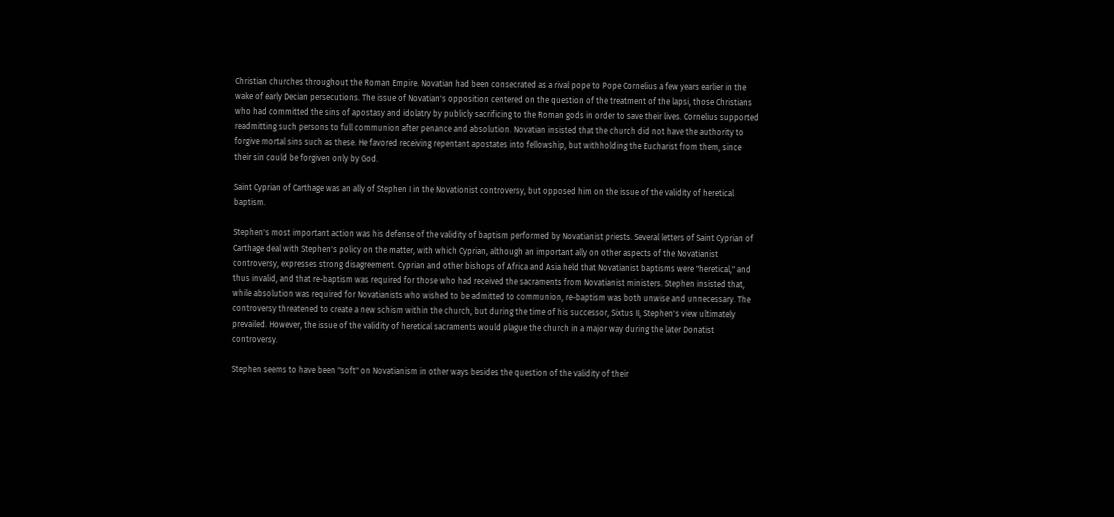Christian churches throughout the Roman Empire. Novatian had been consecrated as a rival pope to Pope Cornelius a few years earlier in the wake of early Decian persecutions. The issue of Novatian's opposition centered on the question of the treatment of the lapsi, those Christians who had committed the sins of apostasy and idolatry by publicly sacrificing to the Roman gods in order to save their lives. Cornelius supported readmitting such persons to full communion after penance and absolution. Novatian insisted that the church did not have the authority to forgive mortal sins such as these. He favored receiving repentant apostates into fellowship, but withholding the Eucharist from them, since their sin could be forgiven only by God.

Saint Cyprian of Carthage was an ally of Stephen I in the Novationist controversy, but opposed him on the issue of the validity of heretical baptism.

Stephen's most important action was his defense of the validity of baptism performed by Novatianist priests. Several letters of Saint Cyprian of Carthage deal with Stephen's policy on the matter, with which Cyprian, although an important ally on other aspects of the Novatianist controversy, expresses strong disagreement. Cyprian and other bishops of Africa and Asia held that Novatianist baptisms were "heretical," and thus invalid, and that re-baptism was required for those who had received the sacraments from Novatianist ministers. Stephen insisted that, while absolution was required for Novatianists who wished to be admitted to communion, re-baptism was both unwise and unnecessary. The controversy threatened to create a new schism within the church, but during the time of his successor, Sixtus II, Stephen's view ultimately prevailed. However, the issue of the validity of heretical sacraments would plague the church in a major way during the later Donatist controversy.

Stephen seems to have been "soft" on Novatianism in other ways besides the question of the validity of their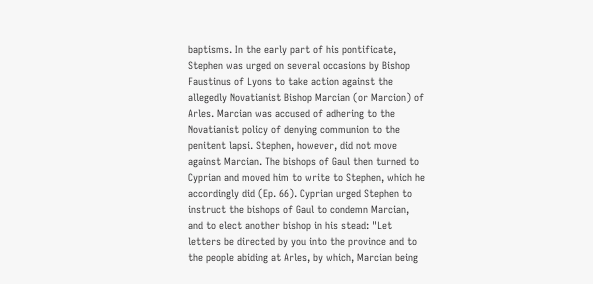baptisms. In the early part of his pontificate, Stephen was urged on several occasions by Bishop Faustinus of Lyons to take action against the allegedly Novatianist Bishop Marcian (or Marcion) of Arles. Marcian was accused of adhering to the Novatianist policy of denying communion to the penitent lapsi. Stephen, however, did not move against Marcian. The bishops of Gaul then turned to Cyprian and moved him to write to Stephen, which he accordingly did (Ep. 66). Cyprian urged Stephen to instruct the bishops of Gaul to condemn Marcian, and to elect another bishop in his stead: "Let letters be directed by you into the province and to the people abiding at Arles, by which, Marcian being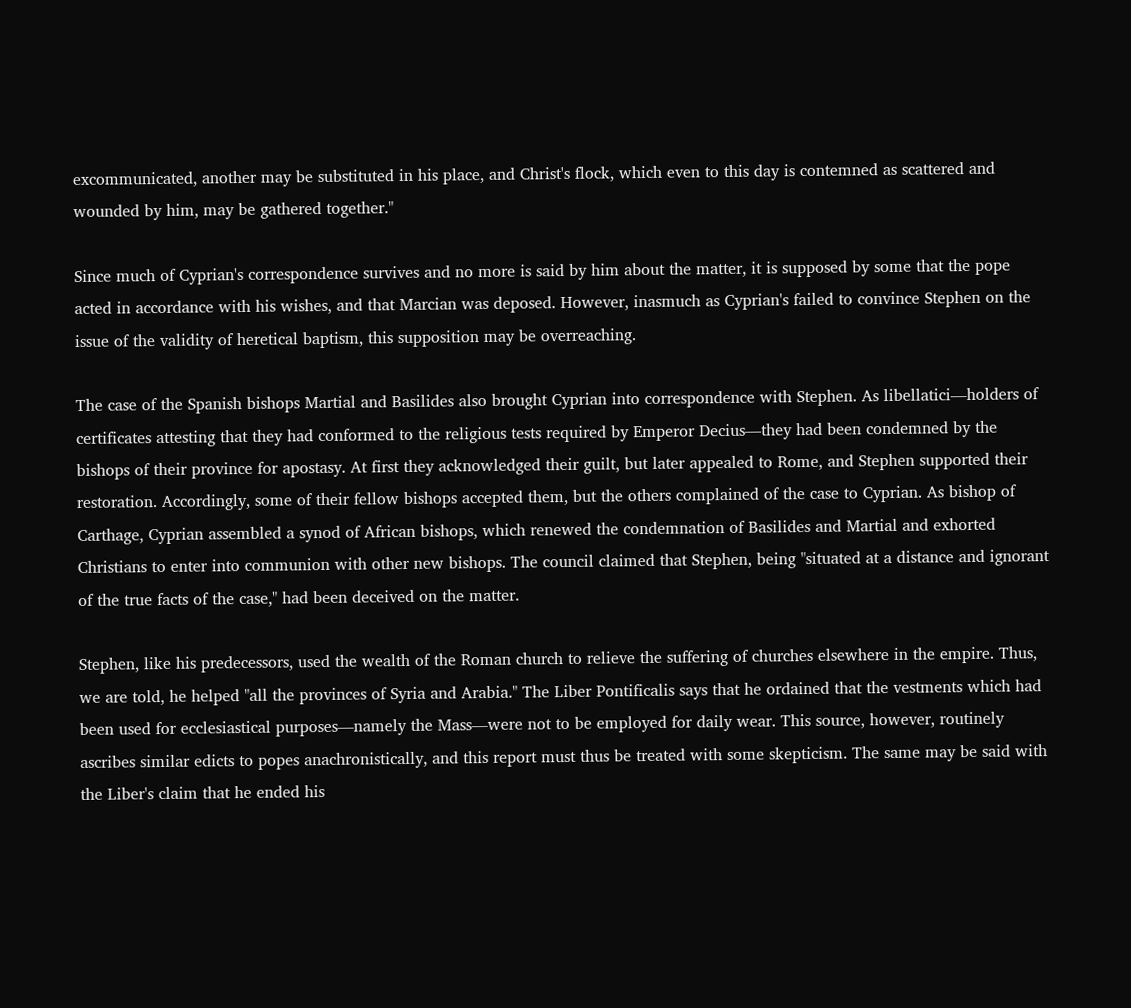excommunicated, another may be substituted in his place, and Christ's flock, which even to this day is contemned as scattered and wounded by him, may be gathered together."

Since much of Cyprian's correspondence survives and no more is said by him about the matter, it is supposed by some that the pope acted in accordance with his wishes, and that Marcian was deposed. However, inasmuch as Cyprian's failed to convince Stephen on the issue of the validity of heretical baptism, this supposition may be overreaching.

The case of the Spanish bishops Martial and Basilides also brought Cyprian into correspondence with Stephen. As libellatici—holders of certificates attesting that they had conformed to the religious tests required by Emperor Decius—they had been condemned by the bishops of their province for apostasy. At first they acknowledged their guilt, but later appealed to Rome, and Stephen supported their restoration. Accordingly, some of their fellow bishops accepted them, but the others complained of the case to Cyprian. As bishop of Carthage, Cyprian assembled a synod of African bishops, which renewed the condemnation of Basilides and Martial and exhorted Christians to enter into communion with other new bishops. The council claimed that Stephen, being "situated at a distance and ignorant of the true facts of the case," had been deceived on the matter.

Stephen, like his predecessors, used the wealth of the Roman church to relieve the suffering of churches elsewhere in the empire. Thus, we are told, he helped "all the provinces of Syria and Arabia." The Liber Pontificalis says that he ordained that the vestments which had been used for ecclesiastical purposes—namely the Mass—were not to be employed for daily wear. This source, however, routinely ascribes similar edicts to popes anachronistically, and this report must thus be treated with some skepticism. The same may be said with the Liber's claim that he ended his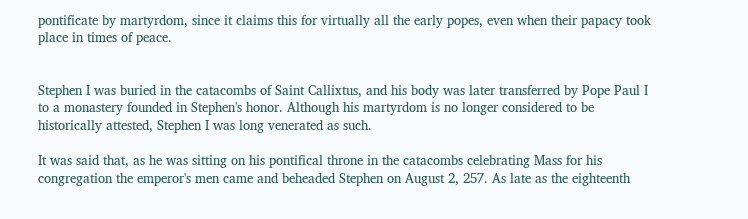pontificate by martyrdom, since it claims this for virtually all the early popes, even when their papacy took place in times of peace.


Stephen I was buried in the catacombs of Saint Callixtus, and his body was later transferred by Pope Paul I to a monastery founded in Stephen's honor. Although his martyrdom is no longer considered to be historically attested, Stephen I was long venerated as such.

It was said that, as he was sitting on his pontifical throne in the catacombs celebrating Mass for his congregation the emperor's men came and beheaded Stephen on August 2, 257. As late as the eighteenth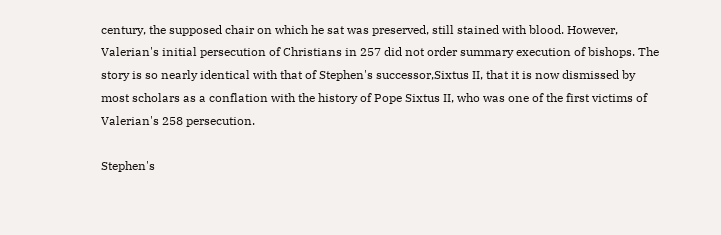century, the supposed chair on which he sat was preserved, still stained with blood. However, Valerian's initial persecution of Christians in 257 did not order summary execution of bishops. The story is so nearly identical with that of Stephen's successor,Sixtus II, that it is now dismissed by most scholars as a conflation with the history of Pope Sixtus II, who was one of the first victims of Valerian's 258 persecution.

Stephen's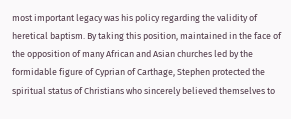most important legacy was his policy regarding the validity of heretical baptism. By taking this position, maintained in the face of the opposition of many African and Asian churches led by the formidable figure of Cyprian of Carthage, Stephen protected the spiritual status of Christians who sincerely believed themselves to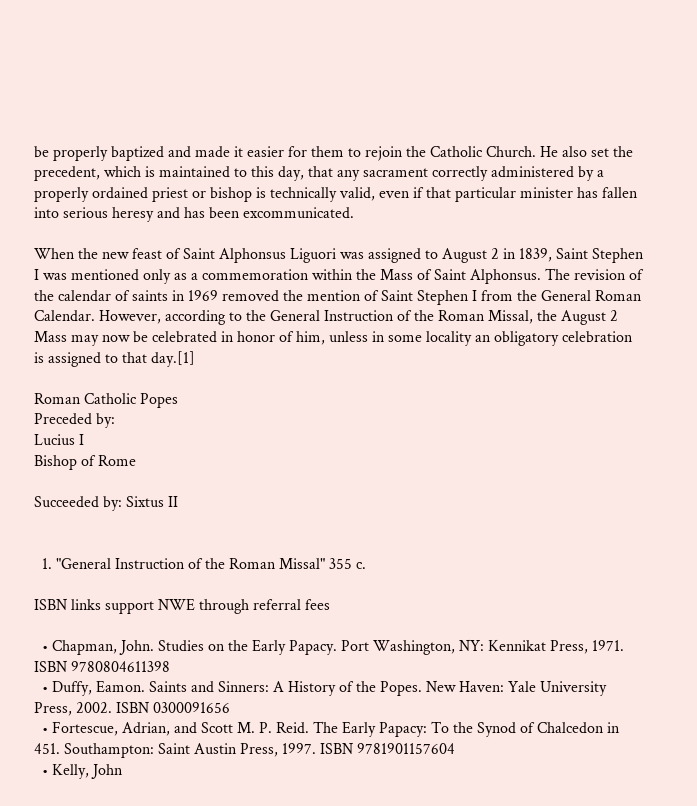be properly baptized and made it easier for them to rejoin the Catholic Church. He also set the precedent, which is maintained to this day, that any sacrament correctly administered by a properly ordained priest or bishop is technically valid, even if that particular minister has fallen into serious heresy and has been excommunicated.

When the new feast of Saint Alphonsus Liguori was assigned to August 2 in 1839, Saint Stephen I was mentioned only as a commemoration within the Mass of Saint Alphonsus. The revision of the calendar of saints in 1969 removed the mention of Saint Stephen I from the General Roman Calendar. However, according to the General Instruction of the Roman Missal, the August 2 Mass may now be celebrated in honor of him, unless in some locality an obligatory celebration is assigned to that day.[1]

Roman Catholic Popes
Preceded by:
Lucius I
Bishop of Rome

Succeeded by: Sixtus II


  1. "General Instruction of the Roman Missal" 355 c.

ISBN links support NWE through referral fees

  • Chapman, John. Studies on the Early Papacy. Port Washington, NY: Kennikat Press, 1971. ISBN 9780804611398
  • Duffy, Eamon. Saints and Sinners: A History of the Popes. New Haven: Yale University Press, 2002. ISBN 0300091656
  • Fortescue, Adrian, and Scott M. P. Reid. The Early Papacy: To the Synod of Chalcedon in 451. Southampton: Saint Austin Press, 1997. ISBN 9781901157604
  • Kelly, John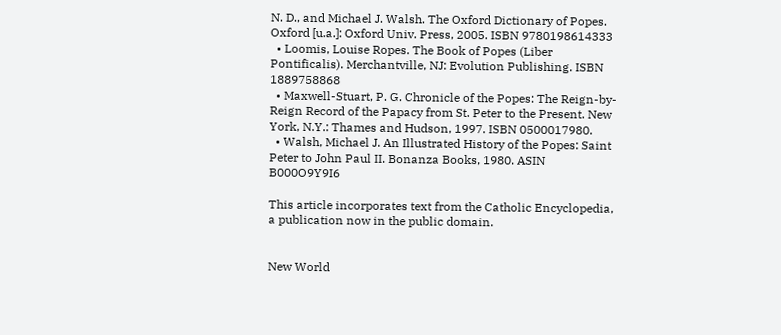N. D., and Michael J. Walsh. The Oxford Dictionary of Popes. Oxford [u.a.]: Oxford Univ. Press, 2005. ISBN 9780198614333
  • Loomis, Louise Ropes. The Book of Popes (Liber Pontificalis). Merchantville, NJ: Evolution Publishing. ISBN 1889758868
  • Maxwell-Stuart, P. G. Chronicle of the Popes: The Reign-by-Reign Record of the Papacy from St. Peter to the Present. New York, N.Y.: Thames and Hudson, 1997. ISBN 0500017980.
  • Walsh, Michael J. An Illustrated History of the Popes: Saint Peter to John Paul II. Bonanza Books, 1980. ASIN B000O9Y9I6

This article incorporates text from the Catholic Encyclopedia, a publication now in the public domain.


New World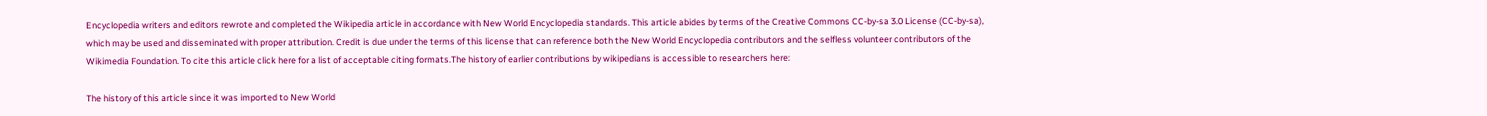Encyclopedia writers and editors rewrote and completed the Wikipedia article in accordance with New World Encyclopedia standards. This article abides by terms of the Creative Commons CC-by-sa 3.0 License (CC-by-sa), which may be used and disseminated with proper attribution. Credit is due under the terms of this license that can reference both the New World Encyclopedia contributors and the selfless volunteer contributors of the Wikimedia Foundation. To cite this article click here for a list of acceptable citing formats.The history of earlier contributions by wikipedians is accessible to researchers here:

The history of this article since it was imported to New World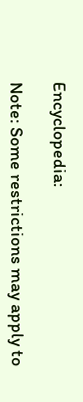Encyclopedia:

Note: Some restrictions may apply to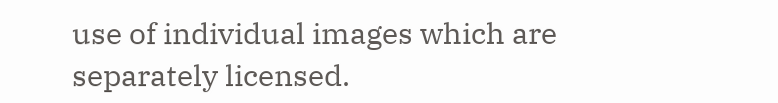use of individual images which are separately licensed.